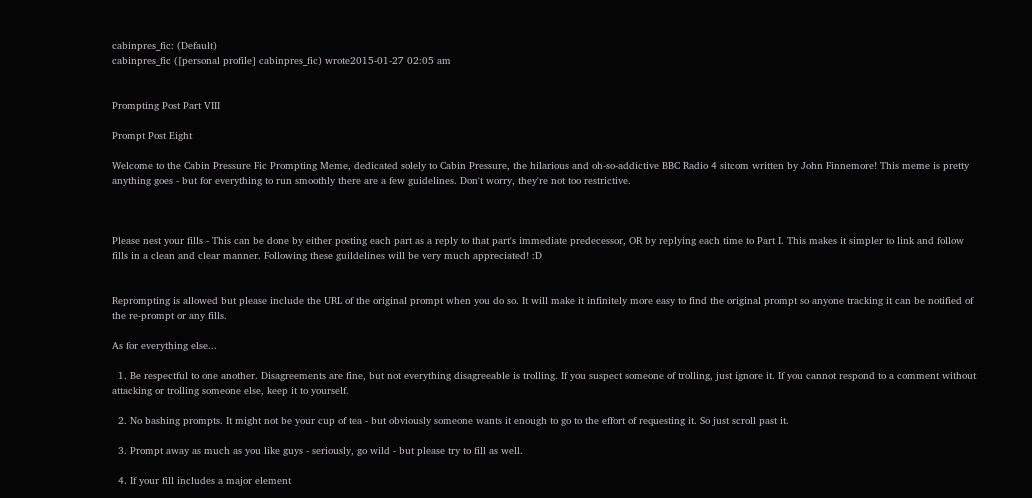cabinpres_fic: (Default)
cabinpres_fic ([personal profile] cabinpres_fic) wrote2015-01-27 02:05 am


Prompting Post Part VIII

Prompt Post Eight

Welcome to the Cabin Pressure Fic Prompting Meme, dedicated solely to Cabin Pressure, the hilarious and oh-so-addictive BBC Radio 4 sitcom written by John Finnemore! This meme is pretty anything goes - but for everything to run smoothly there are a few guidelines. Don't worry, they're not too restrictive.



Please nest your fills - This can be done by either posting each part as a reply to that part's immediate predecessor, OR by replying each time to Part I. This makes it simpler to link and follow fills in a clean and clear manner. Following these guildelines will be very much appreciated! :D


Reprompting is allowed but please include the URL of the original prompt when you do so. It will make it infinitely more easy to find the original prompt so anyone tracking it can be notified of the re-prompt or any fills.

As for everything else...

  1. Be respectful to one another. Disagreements are fine, but not everything disagreeable is trolling. If you suspect someone of trolling, just ignore it. If you cannot respond to a comment without attacking or trolling someone else, keep it to yourself.

  2. No bashing prompts. It might not be your cup of tea - but obviously someone wants it enough to go to the effort of requesting it. So just scroll past it.

  3. Prompt away as much as you like guys - seriously, go wild - but please try to fill as well.

  4. If your fill includes a major element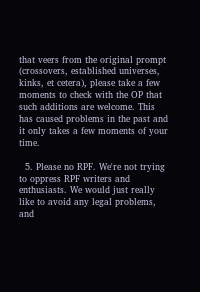that veers from the original prompt (crossovers, established universes, kinks, et cetera), please take a few moments to check with the OP that such additions are welcome. This has caused problems in the past and it only takes a few moments of your time.

  5. Please no RPF. We're not trying to oppress RPF writers and enthusiasts. We would just really like to avoid any legal problems, and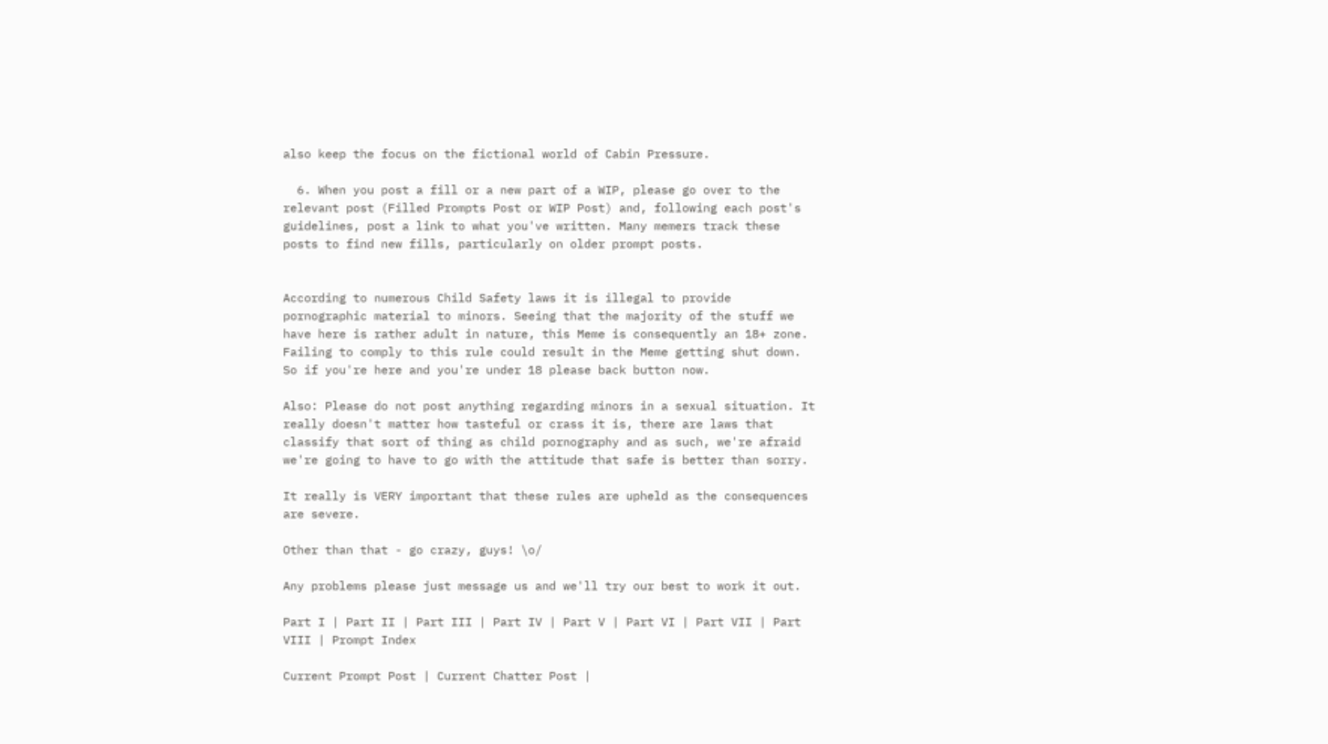also keep the focus on the fictional world of Cabin Pressure.

  6. When you post a fill or a new part of a WIP, please go over to the relevant post (Filled Prompts Post or WIP Post) and, following each post's guidelines, post a link to what you've written. Many memers track these posts to find new fills, particularly on older prompt posts.


According to numerous Child Safety laws it is illegal to provide pornographic material to minors. Seeing that the majority of the stuff we have here is rather adult in nature, this Meme is consequently an 18+ zone. Failing to comply to this rule could result in the Meme getting shut down. So if you're here and you're under 18 please back button now.

Also: Please do not post anything regarding minors in a sexual situation. It really doesn't matter how tasteful or crass it is, there are laws that classify that sort of thing as child pornography and as such, we're afraid we're going to have to go with the attitude that safe is better than sorry.

It really is VERY important that these rules are upheld as the consequences are severe.

Other than that - go crazy, guys! \o/

Any problems please just message us and we'll try our best to work it out.

Part I | Part II | Part III | Part IV | Part V | Part VI | Part VII | Part VIII | Prompt Index

Current Prompt Post | Current Chatter Post |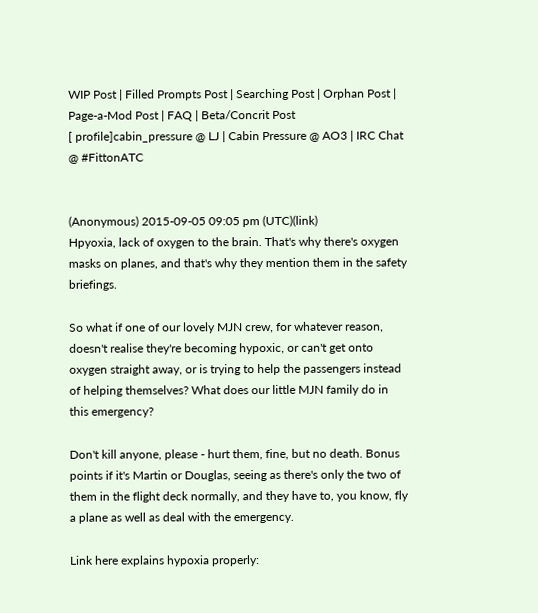WIP Post | Filled Prompts Post | Searching Post | Orphan Post | Page-a-Mod Post | FAQ | Beta/Concrit Post
[ profile]cabin_pressure @ LJ | Cabin Pressure @ AO3 | IRC Chat @ #FittonATC


(Anonymous) 2015-09-05 09:05 pm (UTC)(link)
Hpyoxia, lack of oxygen to the brain. That's why there's oxygen masks on planes, and that's why they mention them in the safety briefings.

So what if one of our lovely MJN crew, for whatever reason, doesn't realise they're becoming hypoxic, or can't get onto oxygen straight away, or is trying to help the passengers instead of helping themselves? What does our little MJN family do in this emergency?

Don't kill anyone, please - hurt them, fine, but no death. Bonus points if it's Martin or Douglas, seeing as there's only the two of them in the flight deck normally, and they have to, you know, fly a plane as well as deal with the emergency.

Link here explains hypoxia properly: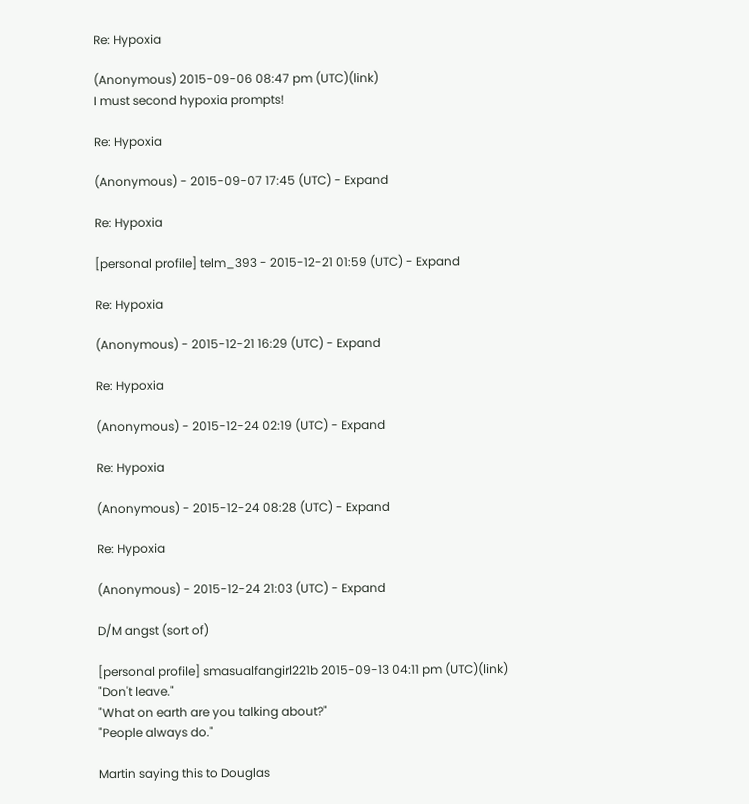Re: Hypoxia

(Anonymous) 2015-09-06 08:47 pm (UTC)(link)
I must second hypoxia prompts!

Re: Hypoxia

(Anonymous) - 2015-09-07 17:45 (UTC) - Expand

Re: Hypoxia

[personal profile] telm_393 - 2015-12-21 01:59 (UTC) - Expand

Re: Hypoxia

(Anonymous) - 2015-12-21 16:29 (UTC) - Expand

Re: Hypoxia

(Anonymous) - 2015-12-24 02:19 (UTC) - Expand

Re: Hypoxia

(Anonymous) - 2015-12-24 08:28 (UTC) - Expand

Re: Hypoxia

(Anonymous) - 2015-12-24 21:03 (UTC) - Expand

D/M angst (sort of)

[personal profile] smasualfangirl221b 2015-09-13 04:11 pm (UTC)(link)
"Don't leave."
"What on earth are you talking about?"
"People always do."

Martin saying this to Douglas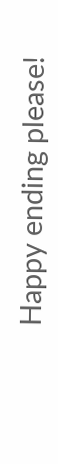Happy ending please!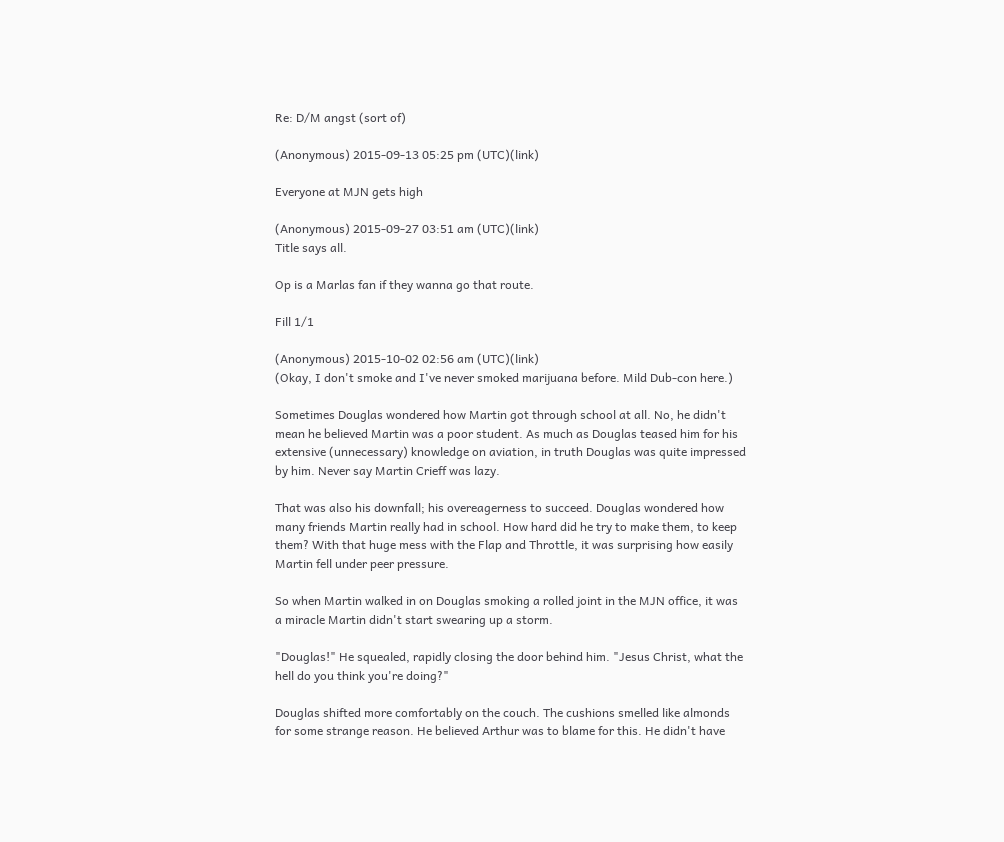Re: D/M angst (sort of)

(Anonymous) 2015-09-13 05:25 pm (UTC)(link)

Everyone at MJN gets high

(Anonymous) 2015-09-27 03:51 am (UTC)(link)
Title says all.

Op is a Marlas fan if they wanna go that route.

Fill 1/1

(Anonymous) 2015-10-02 02:56 am (UTC)(link)
(Okay, I don't smoke and I've never smoked marijuana before. Mild Dub-con here.)

Sometimes Douglas wondered how Martin got through school at all. No, he didn't mean he believed Martin was a poor student. As much as Douglas teased him for his extensive (unnecessary) knowledge on aviation, in truth Douglas was quite impressed by him. Never say Martin Crieff was lazy.

That was also his downfall; his overeagerness to succeed. Douglas wondered how many friends Martin really had in school. How hard did he try to make them, to keep them? With that huge mess with the Flap and Throttle, it was surprising how easily Martin fell under peer pressure.

So when Martin walked in on Douglas smoking a rolled joint in the MJN office, it was a miracle Martin didn't start swearing up a storm.

"Douglas!" He squealed, rapidly closing the door behind him. "Jesus Christ, what the hell do you think you're doing?"

Douglas shifted more comfortably on the couch. The cushions smelled like almonds for some strange reason. He believed Arthur was to blame for this. He didn't have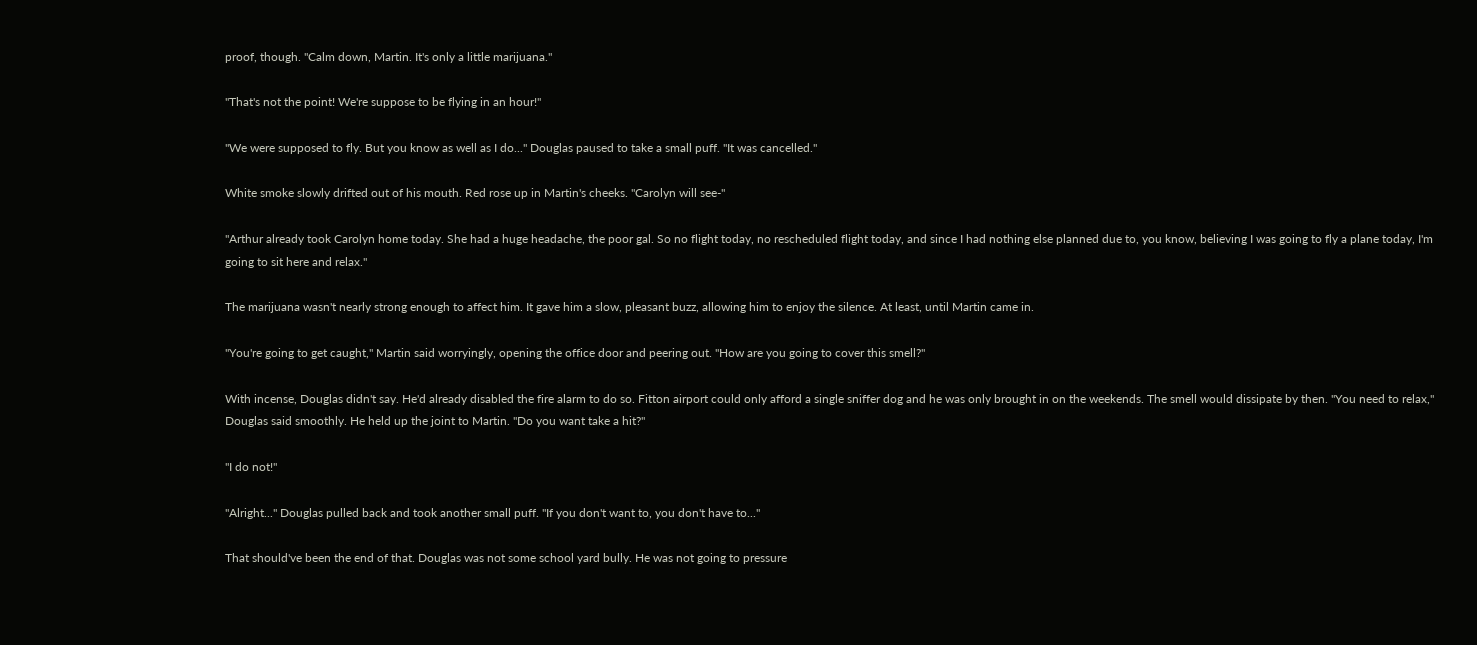proof, though. "Calm down, Martin. It's only a little marijuana."

"That's not the point! We're suppose to be flying in an hour!"

"We were supposed to fly. But you know as well as I do..." Douglas paused to take a small puff. "It was cancelled."

White smoke slowly drifted out of his mouth. Red rose up in Martin's cheeks. "Carolyn will see-"

"Arthur already took Carolyn home today. She had a huge headache, the poor gal. So no flight today, no rescheduled flight today, and since I had nothing else planned due to, you know, believing I was going to fly a plane today, I'm going to sit here and relax."

The marijuana wasn't nearly strong enough to affect him. It gave him a slow, pleasant buzz, allowing him to enjoy the silence. At least, until Martin came in.

"You're going to get caught," Martin said worryingly, opening the office door and peering out. "How are you going to cover this smell?"

With incense, Douglas didn't say. He'd already disabled the fire alarm to do so. Fitton airport could only afford a single sniffer dog and he was only brought in on the weekends. The smell would dissipate by then. "You need to relax," Douglas said smoothly. He held up the joint to Martin. "Do you want take a hit?"

"I do not!"

"Alright..." Douglas pulled back and took another small puff. "If you don't want to, you don't have to..."

That should've been the end of that. Douglas was not some school yard bully. He was not going to pressure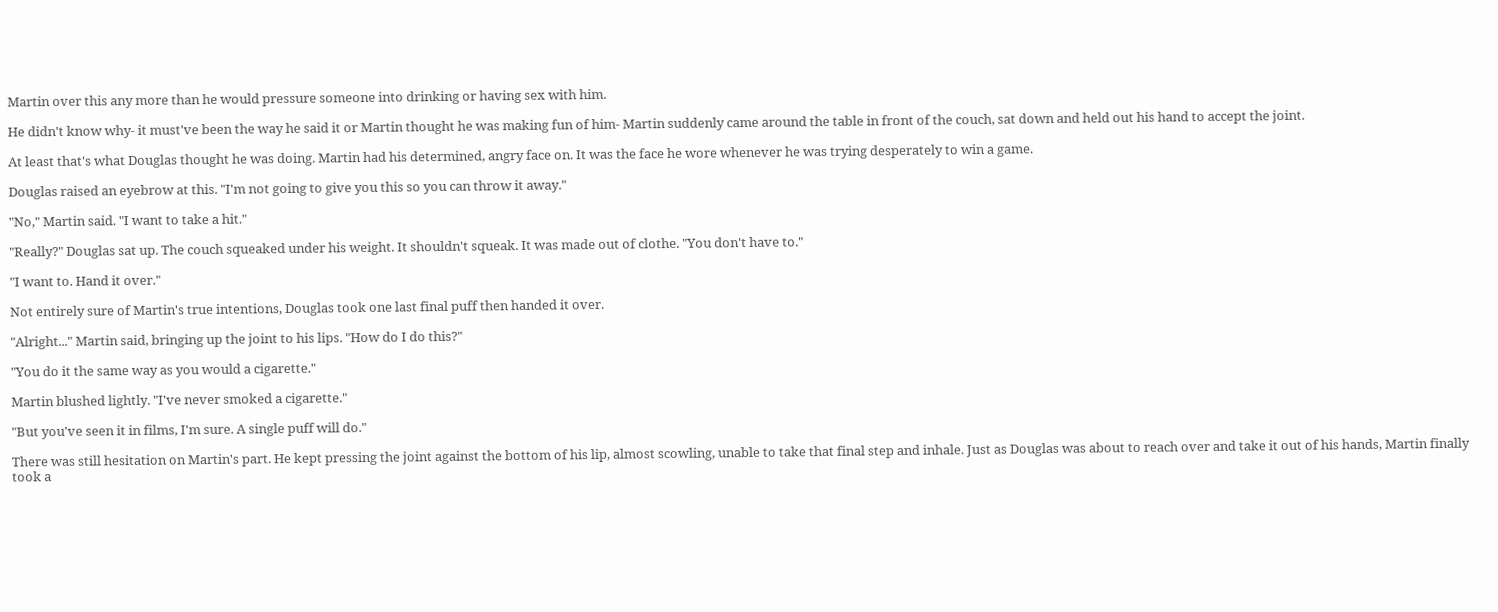Martin over this any more than he would pressure someone into drinking or having sex with him.

He didn't know why- it must've been the way he said it or Martin thought he was making fun of him- Martin suddenly came around the table in front of the couch, sat down and held out his hand to accept the joint.

At least that's what Douglas thought he was doing. Martin had his determined, angry face on. It was the face he wore whenever he was trying desperately to win a game.

Douglas raised an eyebrow at this. "I'm not going to give you this so you can throw it away."

"No," Martin said. "I want to take a hit."

"Really?" Douglas sat up. The couch squeaked under his weight. It shouldn't squeak. It was made out of clothe. "You don't have to."

"I want to. Hand it over."

Not entirely sure of Martin's true intentions, Douglas took one last final puff then handed it over.

"Alright..." Martin said, bringing up the joint to his lips. "How do I do this?"

"You do it the same way as you would a cigarette."

Martin blushed lightly. "I've never smoked a cigarette."

"But you've seen it in films, I'm sure. A single puff will do."

There was still hesitation on Martin's part. He kept pressing the joint against the bottom of his lip, almost scowling, unable to take that final step and inhale. Just as Douglas was about to reach over and take it out of his hands, Martin finally took a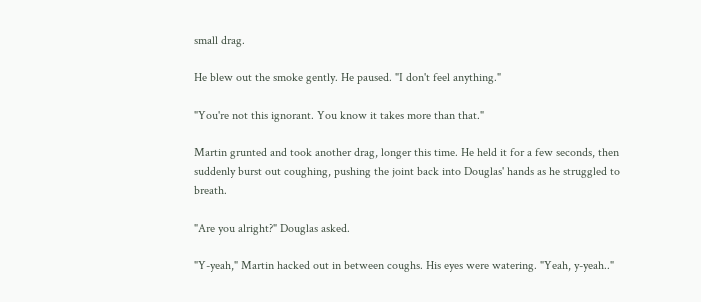small drag.

He blew out the smoke gently. He paused. "I don't feel anything."

"You're not this ignorant. You know it takes more than that."

Martin grunted and took another drag, longer this time. He held it for a few seconds, then suddenly burst out coughing, pushing the joint back into Douglas' hands as he struggled to breath.

"Are you alright?" Douglas asked.

"Y-yeah," Martin hacked out in between coughs. His eyes were watering. "Yeah, y-yeah.."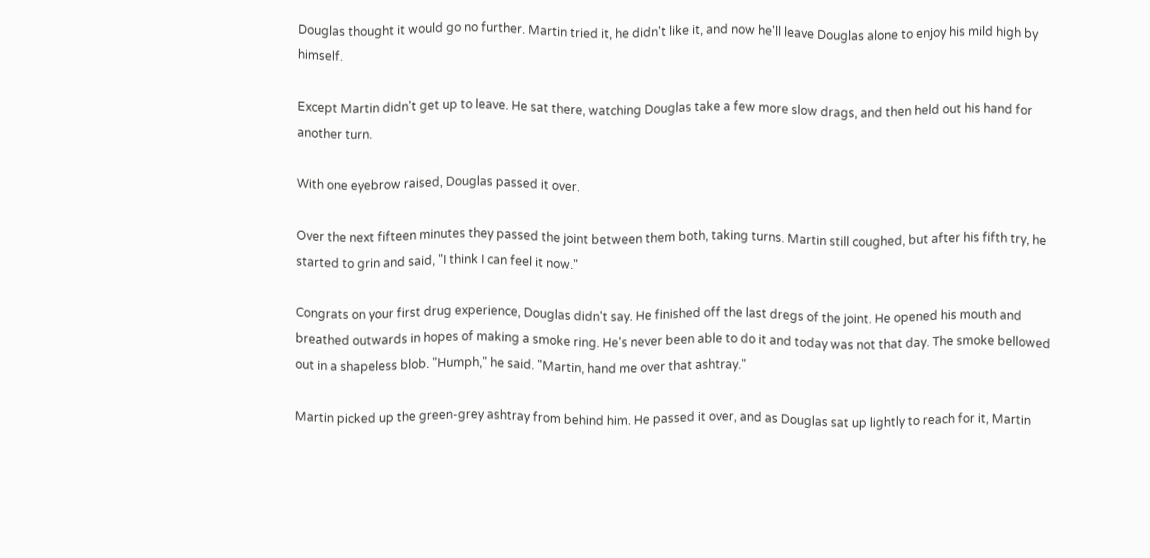Douglas thought it would go no further. Martin tried it, he didn't like it, and now he'll leave Douglas alone to enjoy his mild high by himself.

Except Martin didn't get up to leave. He sat there, watching Douglas take a few more slow drags, and then held out his hand for another turn.

With one eyebrow raised, Douglas passed it over.

Over the next fifteen minutes they passed the joint between them both, taking turns. Martin still coughed, but after his fifth try, he started to grin and said, "I think I can feel it now."

Congrats on your first drug experience, Douglas didn't say. He finished off the last dregs of the joint. He opened his mouth and breathed outwards in hopes of making a smoke ring. He's never been able to do it and today was not that day. The smoke bellowed out in a shapeless blob. "Humph," he said. "Martin, hand me over that ashtray."

Martin picked up the green-grey ashtray from behind him. He passed it over, and as Douglas sat up lightly to reach for it, Martin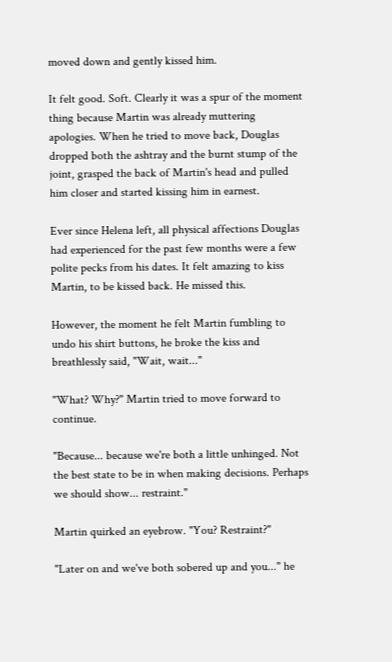moved down and gently kissed him.

It felt good. Soft. Clearly it was a spur of the moment thing because Martin was already muttering apologies. When he tried to move back, Douglas dropped both the ashtray and the burnt stump of the joint, grasped the back of Martin's head and pulled him closer and started kissing him in earnest.

Ever since Helena left, all physical affections Douglas had experienced for the past few months were a few polite pecks from his dates. It felt amazing to kiss Martin, to be kissed back. He missed this.

However, the moment he felt Martin fumbling to undo his shirt buttons, he broke the kiss and breathlessly said, "Wait, wait..."

"What? Why?" Martin tried to move forward to continue.

"Because... because we're both a little unhinged. Not the best state to be in when making decisions. Perhaps we should show... restraint."

Martin quirked an eyebrow. "You? Restraint?"

"Later on and we've both sobered up and you..." he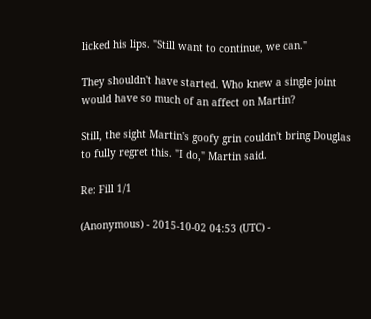licked his lips. "Still want to continue, we can."

They shouldn't have started. Who knew a single joint would have so much of an affect on Martin?

Still, the sight Martin's goofy grin couldn't bring Douglas to fully regret this. "I do," Martin said.

Re: Fill 1/1

(Anonymous) - 2015-10-02 04:53 (UTC) -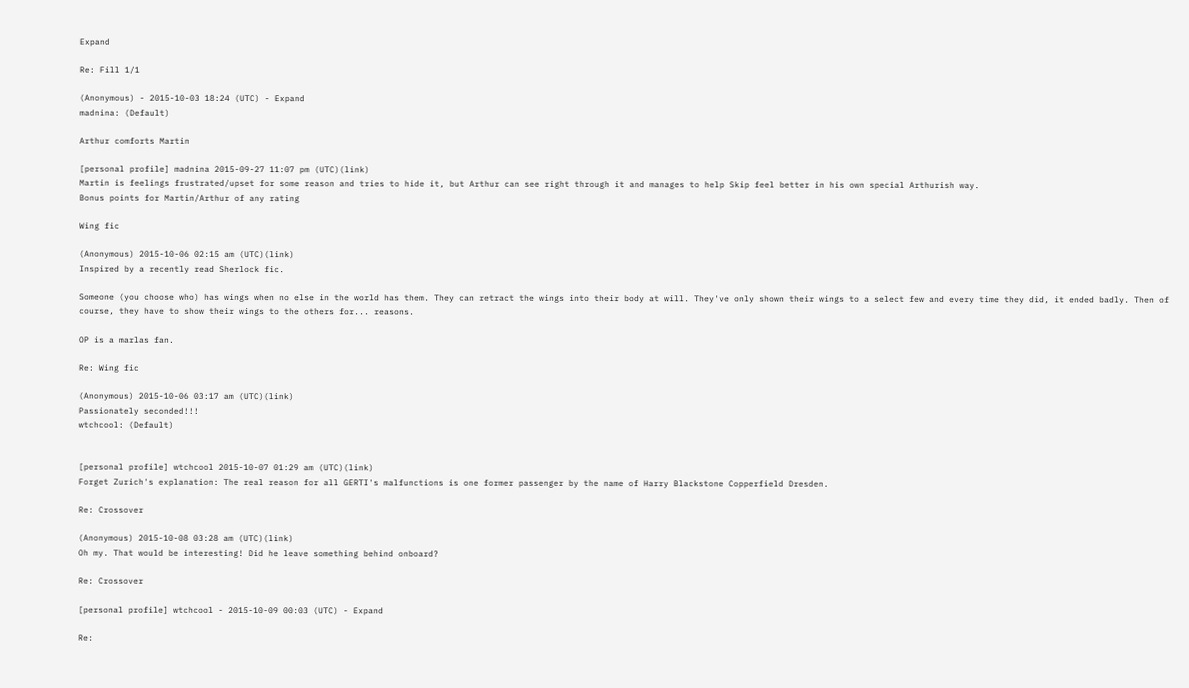Expand

Re: Fill 1/1

(Anonymous) - 2015-10-03 18:24 (UTC) - Expand
madnina: (Default)

Arthur comforts Martin

[personal profile] madnina 2015-09-27 11:07 pm (UTC)(link)
Martin is feelings frustrated/upset for some reason and tries to hide it, but Arthur can see right through it and manages to help Skip feel better in his own special Arthurish way.
Bonus points for Martin/Arthur of any rating

Wing fic

(Anonymous) 2015-10-06 02:15 am (UTC)(link)
Inspired by a recently read Sherlock fic.

Someone (you choose who) has wings when no else in the world has them. They can retract the wings into their body at will. They've only shown their wings to a select few and every time they did, it ended badly. Then of course, they have to show their wings to the others for... reasons.

OP is a marlas fan.

Re: Wing fic

(Anonymous) 2015-10-06 03:17 am (UTC)(link)
Passionately seconded!!!
wtchcool: (Default)


[personal profile] wtchcool 2015-10-07 01:29 am (UTC)(link)
Forget Zurich's explanation: The real reason for all GERTI's malfunctions is one former passenger by the name of Harry Blackstone Copperfield Dresden.

Re: Crossover

(Anonymous) 2015-10-08 03:28 am (UTC)(link)
Oh my. That would be interesting! Did he leave something behind onboard?

Re: Crossover

[personal profile] wtchcool - 2015-10-09 00:03 (UTC) - Expand

Re: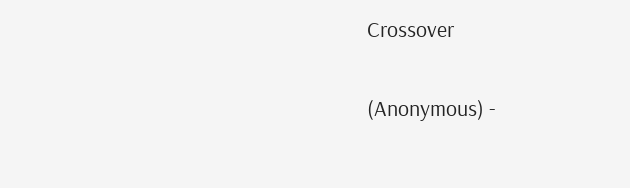Crossover

(Anonymous) -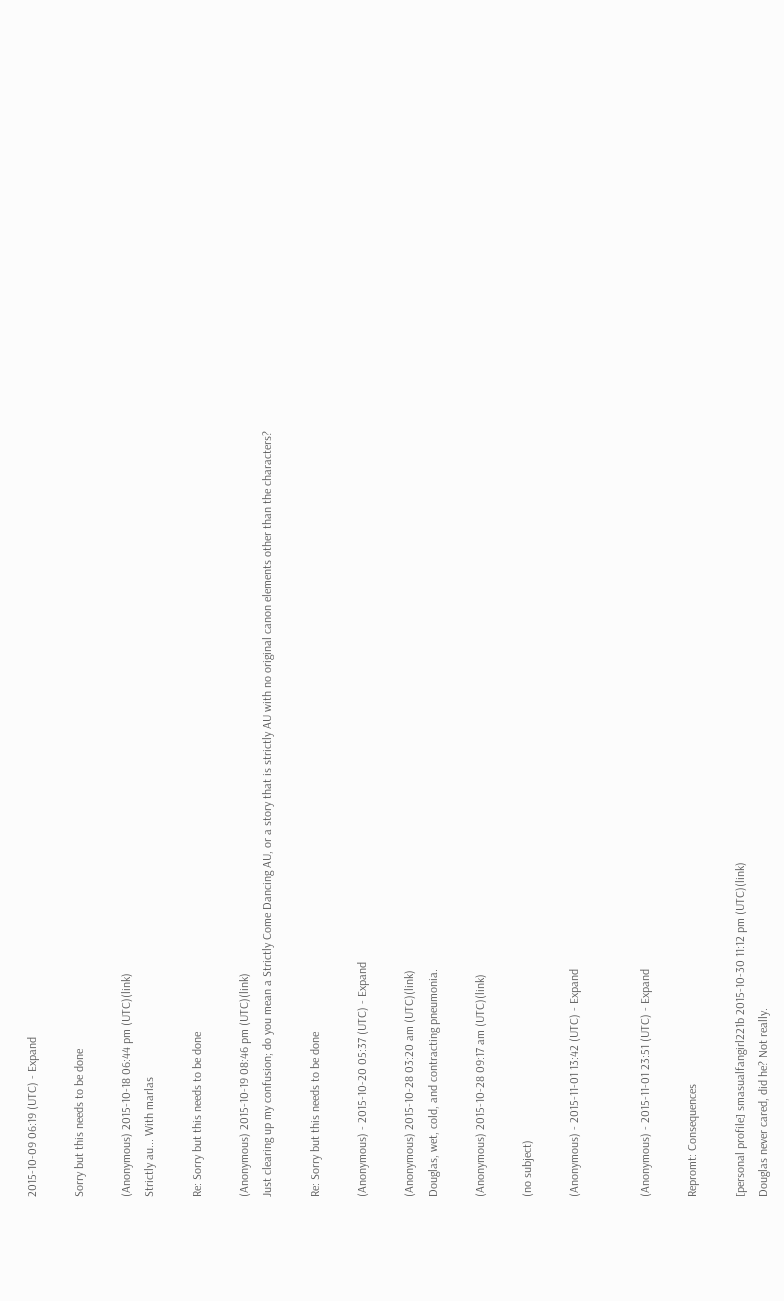2015-10-09 06:19 (UTC) - Expand

Sorry but this needs to be done

(Anonymous) 2015-10-18 06:44 pm (UTC)(link)
Strictly au... With marlas

Re: Sorry but this needs to be done

(Anonymous) 2015-10-19 08:46 pm (UTC)(link)
Just clearing up my confusion; do you mean a Strictly Come Dancing AU, or a story that is strictly AU with no original canon elements other than the characters?

Re: Sorry but this needs to be done

(Anonymous) - 2015-10-20 05:37 (UTC) - Expand

(Anonymous) 2015-10-28 03:20 am (UTC)(link)
Douglas, wet, cold, and contracting pneumonia.

(Anonymous) 2015-10-28 09:17 am (UTC)(link)

(no subject)

(Anonymous) - 2015-11-01 13:42 (UTC) - Expand


(Anonymous) - 2015-11-01 23:51 (UTC) - Expand

Repromt: Consequences

[personal profile] smasualfangirl221b 2015-10-30 11:12 pm (UTC)(link)
Douglas never cared, did he? Not really.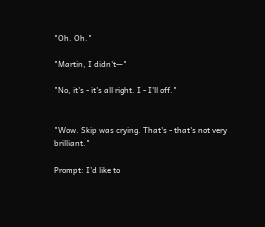"Oh. Oh."

"Martin, I didn't—"

"No, it's - it's all right. I - I'll off."


"Wow. Skip was crying. That's - that's not very brilliant."

Prompt: I'd like to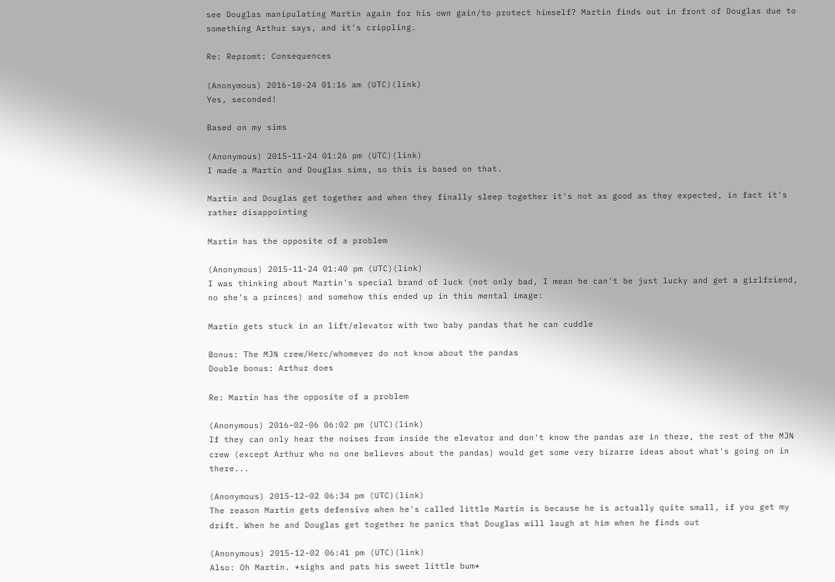see Douglas manipulating Martin again for his own gain/to protect himself? Martin finds out in front of Douglas due to something Arthur says, and it's crippling.

Re: Repromt: Consequences

(Anonymous) 2016-10-24 01:16 am (UTC)(link)
Yes, seconded!

Based on my sims

(Anonymous) 2015-11-24 01:26 pm (UTC)(link)
I made a Martin and Douglas sims, so this is based on that.

Martin and Douglas get together and when they finally sleep together it's not as good as they expected, in fact it's rather disappointing

Martin has the opposite of a problem

(Anonymous) 2015-11-24 01:40 pm (UTC)(link)
I was thinking about Martin's special brand of luck (not only bad, I mean he can't be just lucky and get a girlfriend, no she's a princes) and somehow this ended up in this mental image:

Martin gets stuck in an lift/elevator with two baby pandas that he can cuddle

Bonus: The MJN crew/Herc/whomever do not know about the pandas
Double bonus: Arthur does

Re: Martin has the opposite of a problem

(Anonymous) 2016-02-06 06:02 pm (UTC)(link)
If they can only hear the noises from inside the elevator and don't know the pandas are in there, the rest of the MJN crew (except Arthur who no one believes about the pandas) would get some very bizarre ideas about what's going on in there...

(Anonymous) 2015-12-02 06:34 pm (UTC)(link)
The reason Martin gets defensive when he's called little Martin is because he is actually quite small, if you get my drift. When he and Douglas get together he panics that Douglas will laugh at him when he finds out

(Anonymous) 2015-12-02 06:41 pm (UTC)(link)
Also: Oh Martin. *sighs and pats his sweet little bum*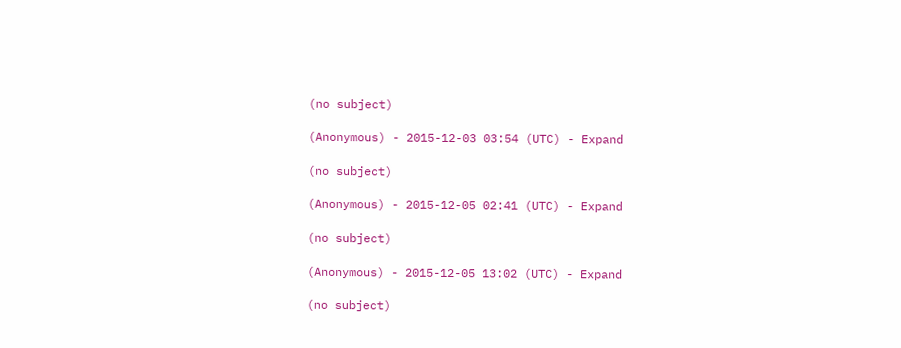(no subject)

(Anonymous) - 2015-12-03 03:54 (UTC) - Expand

(no subject)

(Anonymous) - 2015-12-05 02:41 (UTC) - Expand

(no subject)

(Anonymous) - 2015-12-05 13:02 (UTC) - Expand

(no subject)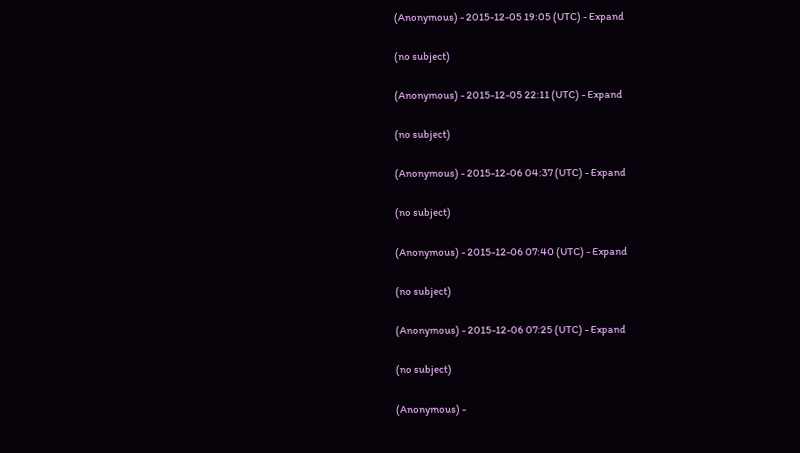(Anonymous) - 2015-12-05 19:05 (UTC) - Expand

(no subject)

(Anonymous) - 2015-12-05 22:11 (UTC) - Expand

(no subject)

(Anonymous) - 2015-12-06 04:37 (UTC) - Expand

(no subject)

(Anonymous) - 2015-12-06 07:40 (UTC) - Expand

(no subject)

(Anonymous) - 2015-12-06 07:25 (UTC) - Expand

(no subject)

(Anonymous) -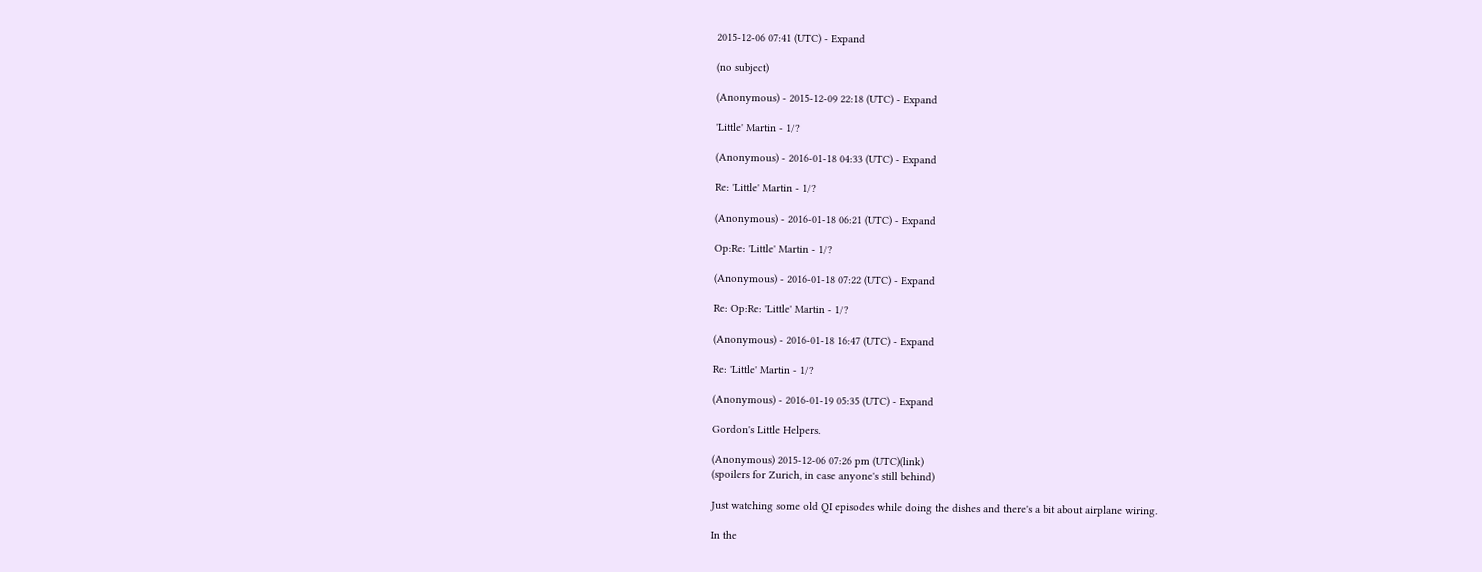2015-12-06 07:41 (UTC) - Expand

(no subject)

(Anonymous) - 2015-12-09 22:18 (UTC) - Expand

'Little' Martin - 1/?

(Anonymous) - 2016-01-18 04:33 (UTC) - Expand

Re: 'Little' Martin - 1/?

(Anonymous) - 2016-01-18 06:21 (UTC) - Expand

Op:Re: 'Little' Martin - 1/?

(Anonymous) - 2016-01-18 07:22 (UTC) - Expand

Re: Op:Re: 'Little' Martin - 1/?

(Anonymous) - 2016-01-18 16:47 (UTC) - Expand

Re: 'Little' Martin - 1/?

(Anonymous) - 2016-01-19 05:35 (UTC) - Expand

Gordon's Little Helpers.

(Anonymous) 2015-12-06 07:26 pm (UTC)(link)
(spoilers for Zurich, in case anyone's still behind)

Just watching some old QI episodes while doing the dishes and there's a bit about airplane wiring.

In the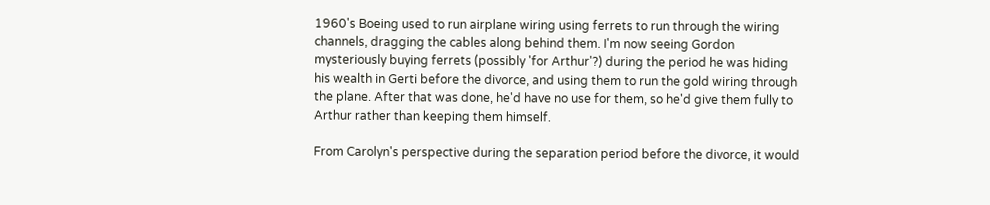1960's Boeing used to run airplane wiring using ferrets to run through the wiring channels, dragging the cables along behind them. I'm now seeing Gordon mysteriously buying ferrets (possibly 'for Arthur'?) during the period he was hiding his wealth in Gerti before the divorce, and using them to run the gold wiring through the plane. After that was done, he'd have no use for them, so he'd give them fully to Arthur rather than keeping them himself.

From Carolyn's perspective during the separation period before the divorce, it would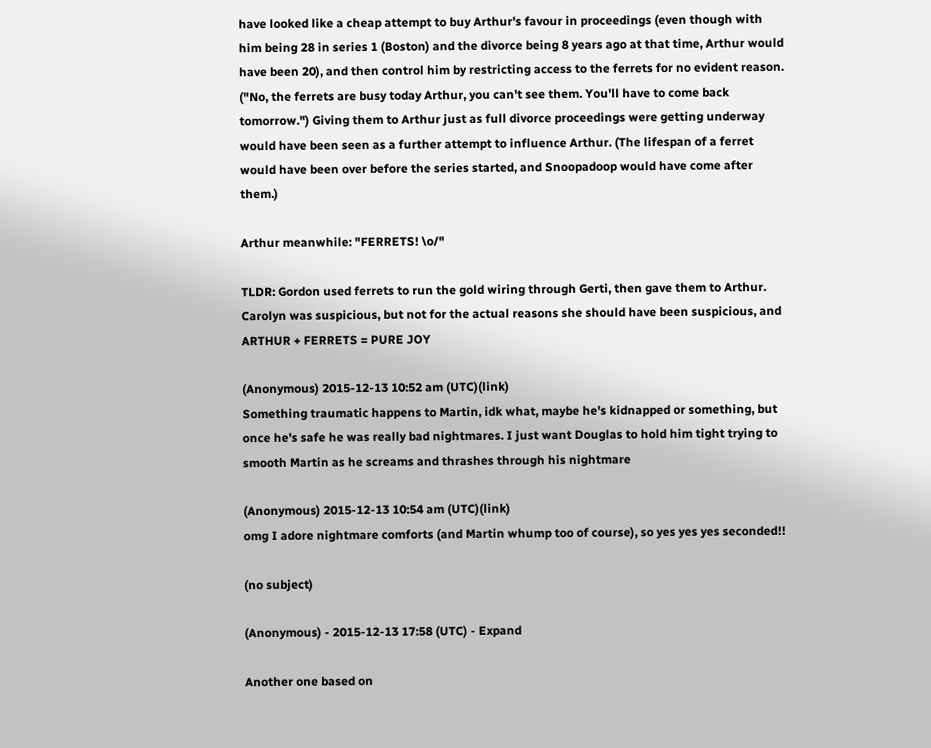have looked like a cheap attempt to buy Arthur's favour in proceedings (even though with him being 28 in series 1 (Boston) and the divorce being 8 years ago at that time, Arthur would have been 20), and then control him by restricting access to the ferrets for no evident reason. ("No, the ferrets are busy today Arthur, you can't see them. You'll have to come back tomorrow.") Giving them to Arthur just as full divorce proceedings were getting underway would have been seen as a further attempt to influence Arthur. (The lifespan of a ferret would have been over before the series started, and Snoopadoop would have come after them.)

Arthur meanwhile: "FERRETS! \o/"

TLDR: Gordon used ferrets to run the gold wiring through Gerti, then gave them to Arthur. Carolyn was suspicious, but not for the actual reasons she should have been suspicious, and ARTHUR + FERRETS = PURE JOY

(Anonymous) 2015-12-13 10:52 am (UTC)(link)
Something traumatic happens to Martin, idk what, maybe he's kidnapped or something, but once he's safe he was really bad nightmares. I just want Douglas to hold him tight trying to smooth Martin as he screams and thrashes through his nightmare

(Anonymous) 2015-12-13 10:54 am (UTC)(link)
omg I adore nightmare comforts (and Martin whump too of course), so yes yes yes seconded!!

(no subject)

(Anonymous) - 2015-12-13 17:58 (UTC) - Expand

Another one based on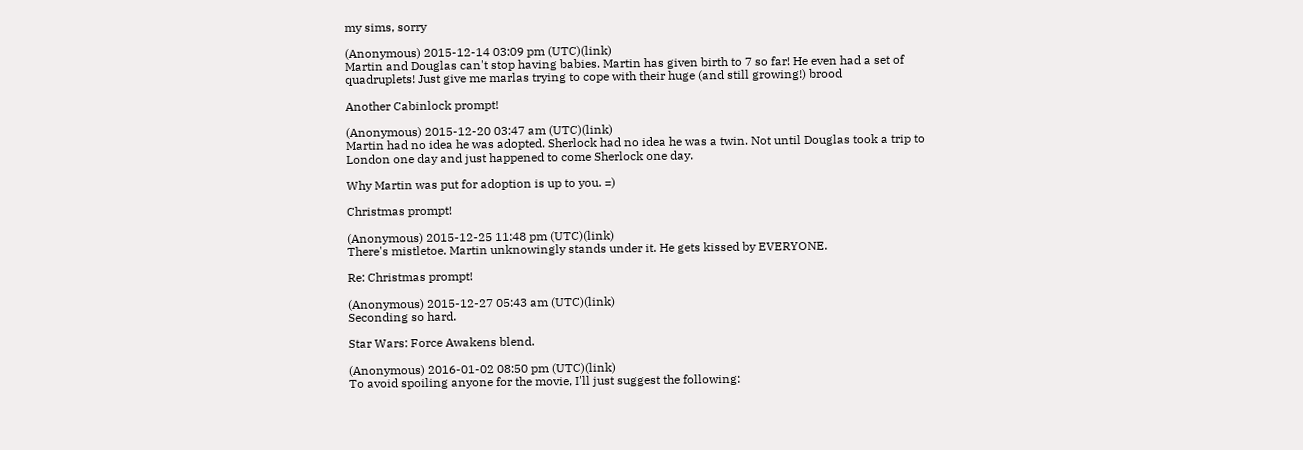my sims, sorry

(Anonymous) 2015-12-14 03:09 pm (UTC)(link)
Martin and Douglas can't stop having babies. Martin has given birth to 7 so far! He even had a set of quadruplets! Just give me marlas trying to cope with their huge (and still growing!) brood

Another Cabinlock prompt!

(Anonymous) 2015-12-20 03:47 am (UTC)(link)
Martin had no idea he was adopted. Sherlock had no idea he was a twin. Not until Douglas took a trip to London one day and just happened to come Sherlock one day.

Why Martin was put for adoption is up to you. =)

Christmas prompt!

(Anonymous) 2015-12-25 11:48 pm (UTC)(link)
There's mistletoe. Martin unknowingly stands under it. He gets kissed by EVERYONE.

Re: Christmas prompt!

(Anonymous) 2015-12-27 05:43 am (UTC)(link)
Seconding so hard.

Star Wars: Force Awakens blend.

(Anonymous) 2016-01-02 08:50 pm (UTC)(link)
To avoid spoiling anyone for the movie, I'll just suggest the following: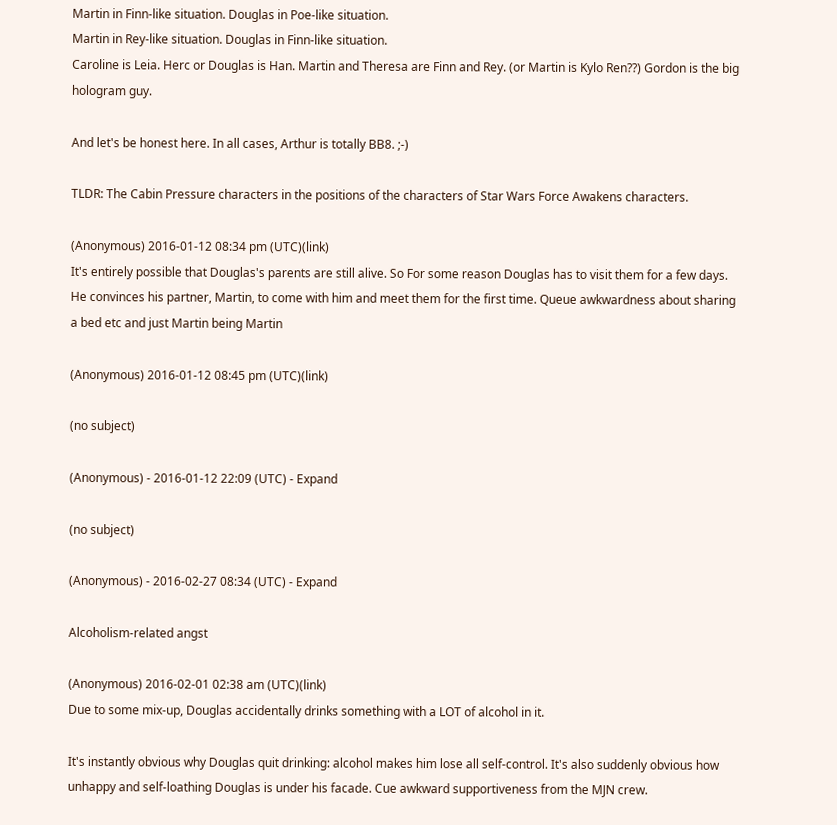Martin in Finn-like situation. Douglas in Poe-like situation.
Martin in Rey-like situation. Douglas in Finn-like situation.
Caroline is Leia. Herc or Douglas is Han. Martin and Theresa are Finn and Rey. (or Martin is Kylo Ren??) Gordon is the big hologram guy.

And let's be honest here. In all cases, Arthur is totally BB8. ;-)

TLDR: The Cabin Pressure characters in the positions of the characters of Star Wars Force Awakens characters.

(Anonymous) 2016-01-12 08:34 pm (UTC)(link)
It's entirely possible that Douglas's parents are still alive. So For some reason Douglas has to visit them for a few days. He convinces his partner, Martin, to come with him and meet them for the first time. Queue awkwardness about sharing a bed etc and just Martin being Martin

(Anonymous) 2016-01-12 08:45 pm (UTC)(link)

(no subject)

(Anonymous) - 2016-01-12 22:09 (UTC) - Expand

(no subject)

(Anonymous) - 2016-02-27 08:34 (UTC) - Expand

Alcoholism-related angst

(Anonymous) 2016-02-01 02:38 am (UTC)(link)
Due to some mix-up, Douglas accidentally drinks something with a LOT of alcohol in it.

It's instantly obvious why Douglas quit drinking: alcohol makes him lose all self-control. It's also suddenly obvious how unhappy and self-loathing Douglas is under his facade. Cue awkward supportiveness from the MJN crew.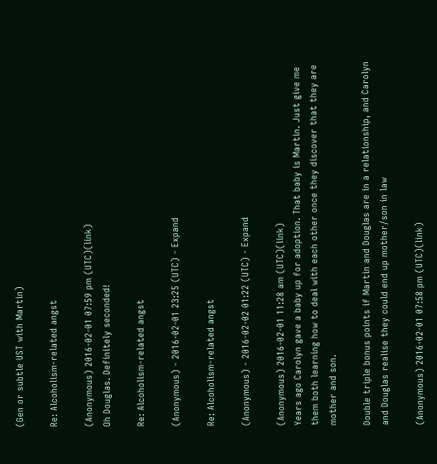(Gen or subtle UST with Martin)

Re: Alcoholism-related angst

(Anonymous) 2016-02-01 07:59 pm (UTC)(link)
Oh Douglas. Definitely seconded!

Re: Alcoholism-related angst

(Anonymous) - 2016-02-01 23:25 (UTC) - Expand

Re: Alcoholism-related angst

(Anonymous) - 2016-02-02 01:22 (UTC) - Expand

(Anonymous) 2016-02-01 11:28 am (UTC)(link)
Years ago Carolyn gave a baby up for adoption. That baby is Martin. Just give me them both learning how to deal with each other once they discover that they are mother and son.

Double triple bonus points if Martin and Douglas are in a relationship, and Carolyn and Douglas realise they could end up mother/son in law

(Anonymous) 2016-02-01 07:58 pm (UTC)(link)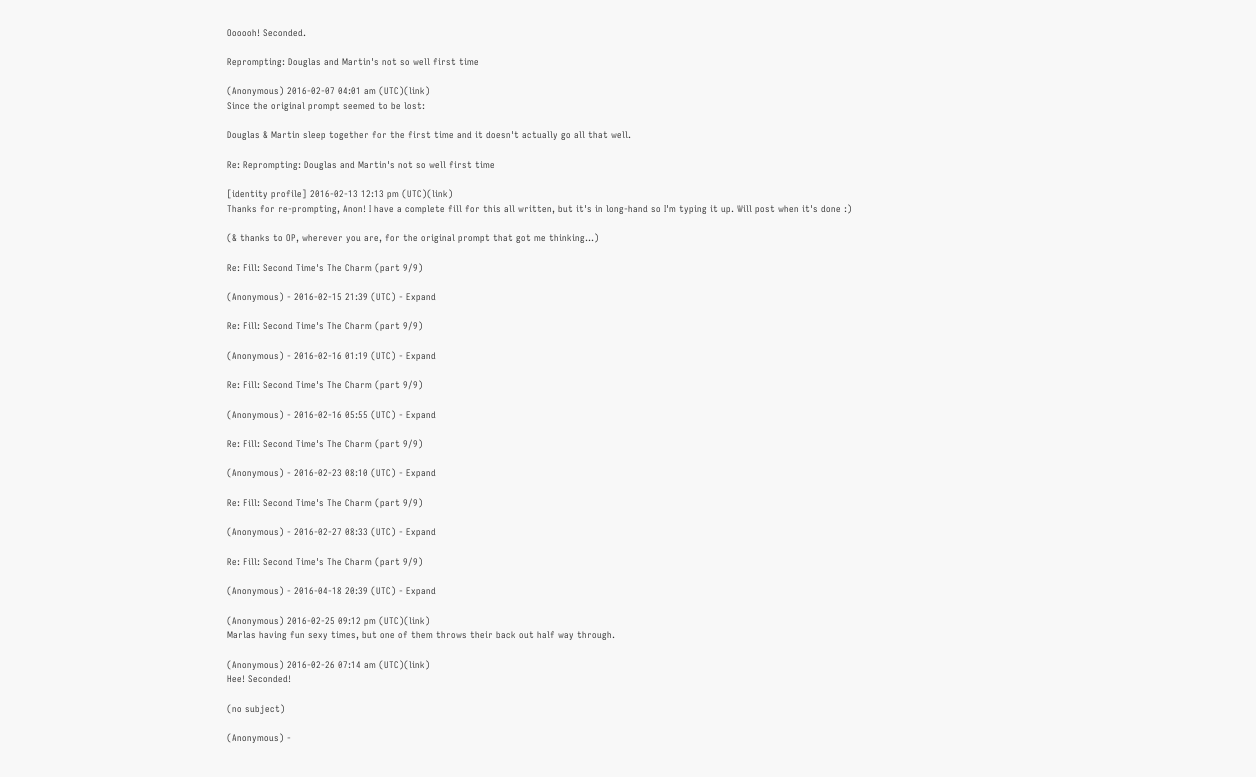Oooooh! Seconded.

Reprompting: Douglas and Martin's not so well first time

(Anonymous) 2016-02-07 04:01 am (UTC)(link)
Since the original prompt seemed to be lost:

Douglas & Martin sleep together for the first time and it doesn't actually go all that well.

Re: Reprompting: Douglas and Martin's not so well first time

[identity profile] 2016-02-13 12:13 pm (UTC)(link)
Thanks for re-prompting, Anon! I have a complete fill for this all written, but it's in long-hand so I'm typing it up. Will post when it's done :)

(& thanks to OP, wherever you are, for the original prompt that got me thinking...)

Re: Fill: Second Time's The Charm (part 9/9)

(Anonymous) - 2016-02-15 21:39 (UTC) - Expand

Re: Fill: Second Time's The Charm (part 9/9)

(Anonymous) - 2016-02-16 01:19 (UTC) - Expand

Re: Fill: Second Time's The Charm (part 9/9)

(Anonymous) - 2016-02-16 05:55 (UTC) - Expand

Re: Fill: Second Time's The Charm (part 9/9)

(Anonymous) - 2016-02-23 08:10 (UTC) - Expand

Re: Fill: Second Time's The Charm (part 9/9)

(Anonymous) - 2016-02-27 08:33 (UTC) - Expand

Re: Fill: Second Time's The Charm (part 9/9)

(Anonymous) - 2016-04-18 20:39 (UTC) - Expand

(Anonymous) 2016-02-25 09:12 pm (UTC)(link)
Marlas having fun sexy times, but one of them throws their back out half way through.

(Anonymous) 2016-02-26 07:14 am (UTC)(link)
Hee! Seconded!

(no subject)

(Anonymous) -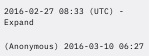2016-02-27 08:33 (UTC) - Expand

(Anonymous) 2016-03-10 06:27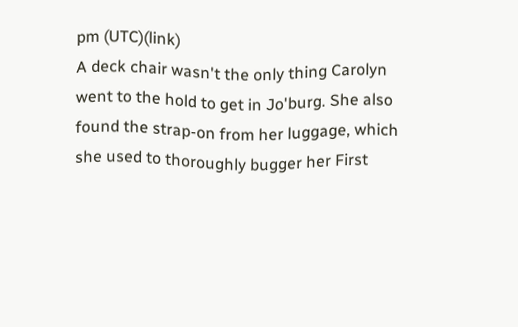pm (UTC)(link)
A deck chair wasn't the only thing Carolyn went to the hold to get in Jo'burg. She also found the strap-on from her luggage, which she used to thoroughly bugger her First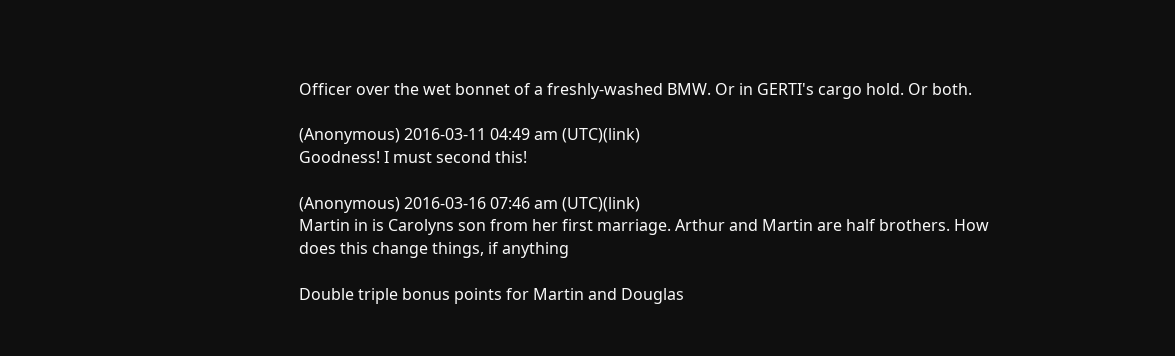Officer over the wet bonnet of a freshly-washed BMW. Or in GERTI's cargo hold. Or both.

(Anonymous) 2016-03-11 04:49 am (UTC)(link)
Goodness! I must second this!

(Anonymous) 2016-03-16 07:46 am (UTC)(link)
Martin in is Carolyns son from her first marriage. Arthur and Martin are half brothers. How does this change things, if anything

Double triple bonus points for Martin and Douglas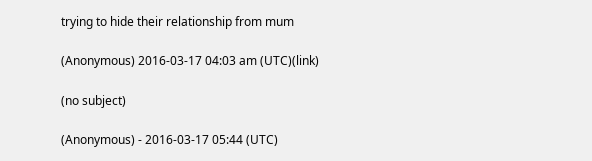trying to hide their relationship from mum

(Anonymous) 2016-03-17 04:03 am (UTC)(link)

(no subject)

(Anonymous) - 2016-03-17 05:44 (UTC)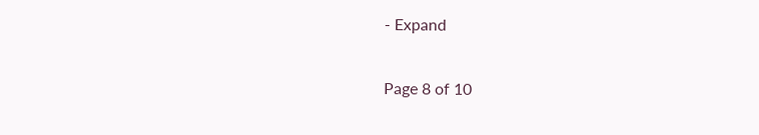- Expand

Page 8 of 10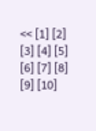<< [1] [2] [3] [4] [5] [6] [7] [8] [9] [10]